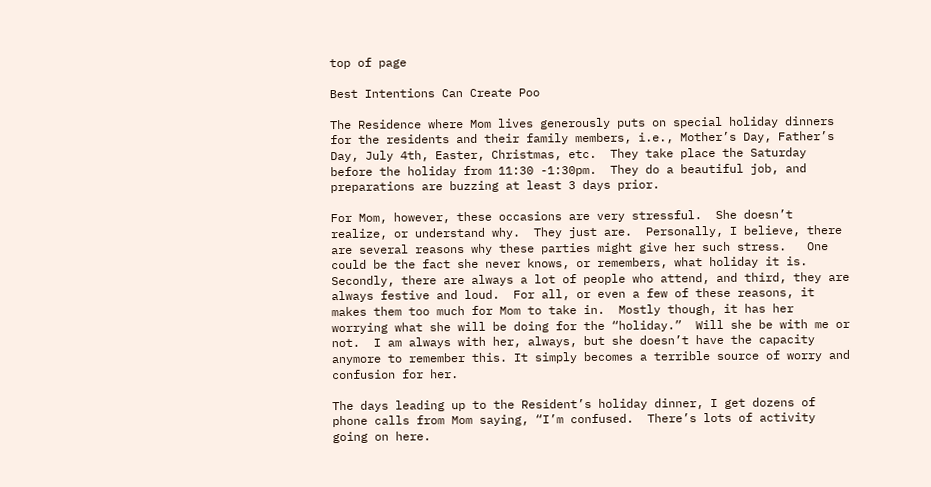top of page

Best Intentions Can Create Poo

The Residence where Mom lives generously puts on special holiday dinners for the residents and their family members, i.e., Mother’s Day, Father’s Day, July 4th, Easter, Christmas, etc.  They take place the Saturday before the holiday from 11:30 -1:30pm.  They do a beautiful job, and preparations are buzzing at least 3 days prior.

For Mom, however, these occasions are very stressful.  She doesn’t realize, or understand why.  They just are.  Personally, I believe, there are several reasons why these parties might give her such stress.   One could be the fact she never knows, or remembers, what holiday it is.  Secondly, there are always a lot of people who attend, and third, they are always festive and loud.  For all, or even a few of these reasons, it makes them too much for Mom to take in.  Mostly though, it has her worrying what she will be doing for the “holiday.”  Will she be with me or not.  I am always with her, always, but she doesn’t have the capacity anymore to remember this. It simply becomes a terrible source of worry and confusion for her.

The days leading up to the Resident’s holiday dinner, I get dozens of phone calls from Mom saying, “I’m confused.  There’s lots of activity going on here.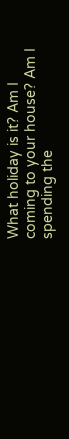What holiday is it? Am I coming to your house? Am I spending the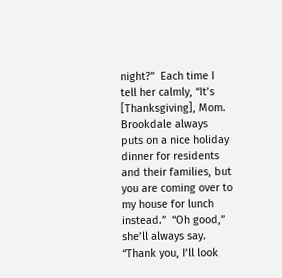night?”  Each time I tell her calmly, “It’s [Thanksgiving], Mom.  Brookdale always puts on a nice holiday dinner for residents and their families, but you are coming over to my house for lunch instead.”  “Oh good,” she’ll always say. “Thank you, I’ll look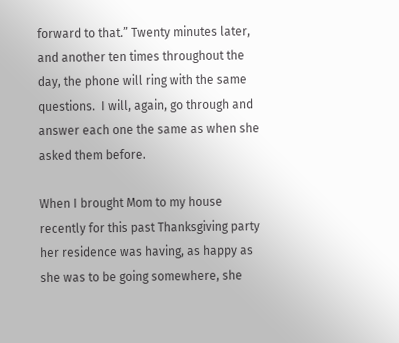forward to that.” Twenty minutes later, and another ten times throughout the day, the phone will ring with the same questions.  I will, again, go through and answer each one the same as when she asked them before.

When I brought Mom to my house recently for this past Thanksgiving party her residence was having, as happy as she was to be going somewhere, she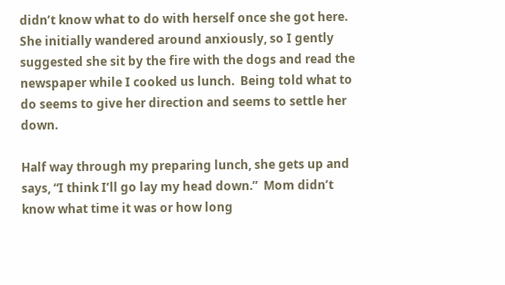didn’t know what to do with herself once she got here. She initially wandered around anxiously, so I gently suggested she sit by the fire with the dogs and read the newspaper while I cooked us lunch.  Being told what to do seems to give her direction and seems to settle her down.

Half way through my preparing lunch, she gets up and says, “I think I’ll go lay my head down.”  Mom didn’t know what time it was or how long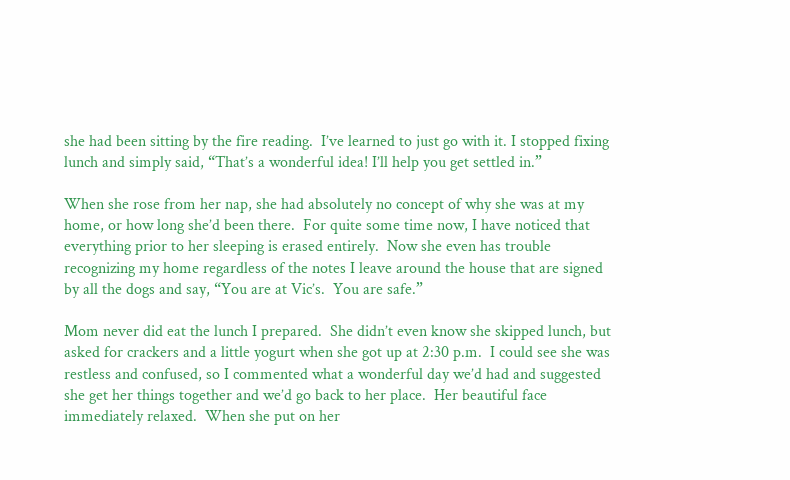she had been sitting by the fire reading.  I’ve learned to just go with it. I stopped fixing lunch and simply said, “That’s a wonderful idea! I’ll help you get settled in.”

When she rose from her nap, she had absolutely no concept of why she was at my home, or how long she’d been there.  For quite some time now, I have noticed that everything prior to her sleeping is erased entirely.  Now she even has trouble recognizing my home regardless of the notes I leave around the house that are signed by all the dogs and say, “You are at Vic’s.  You are safe.”

Mom never did eat the lunch I prepared.  She didn’t even know she skipped lunch, but asked for crackers and a little yogurt when she got up at 2:30 p.m.  I could see she was restless and confused, so I commented what a wonderful day we’d had and suggested she get her things together and we’d go back to her place.  Her beautiful face immediately relaxed.  When she put on her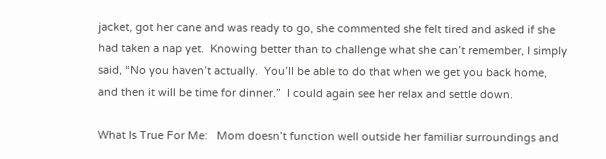jacket, got her cane and was ready to go, she commented she felt tired and asked if she had taken a nap yet.  Knowing better than to challenge what she can’t remember, I simply said, “No you haven’t actually.  You’ll be able to do that when we get you back home, and then it will be time for dinner.”  I could again see her relax and settle down.

What Is True For Me:   Mom doesn’t function well outside her familiar surroundings and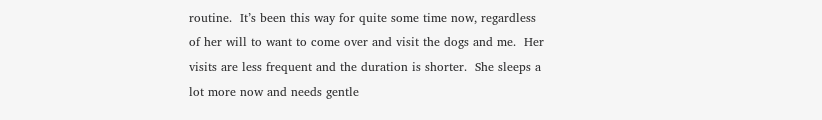routine.  It’s been this way for quite some time now, regardless of her will to want to come over and visit the dogs and me.  Her visits are less frequent and the duration is shorter.  She sleeps a lot more now and needs gentle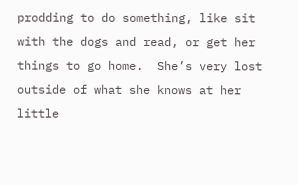prodding to do something, like sit with the dogs and read, or get her things to go home.  She’s very lost outside of what she knows at her little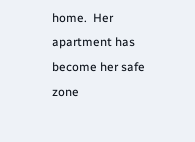home.  Her apartment has become her safe zone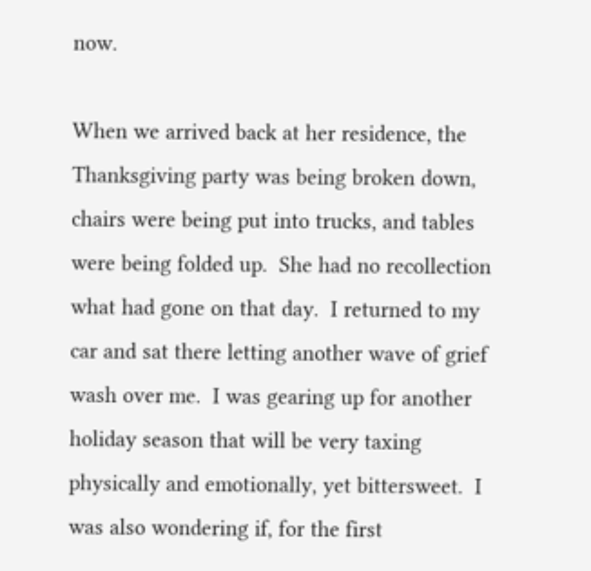now.

When we arrived back at her residence, the Thanksgiving party was being broken down, chairs were being put into trucks, and tables were being folded up.  She had no recollection what had gone on that day.  I returned to my car and sat there letting another wave of grief wash over me.  I was gearing up for another holiday season that will be very taxing physically and emotionally, yet bittersweet.  I was also wondering if, for the first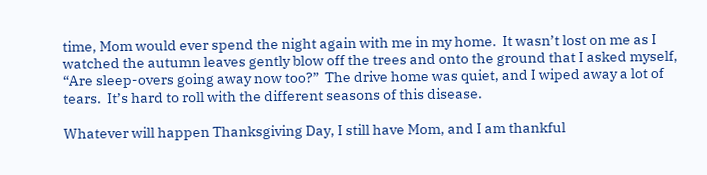time, Mom would ever spend the night again with me in my home.  It wasn’t lost on me as I watched the autumn leaves gently blow off the trees and onto the ground that I asked myself, “Are sleep-overs going away now too?”  The drive home was quiet, and I wiped away a lot of tears.  It’s hard to roll with the different seasons of this disease.

Whatever will happen Thanksgiving Day, I still have Mom, and I am thankful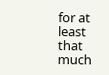for at least that much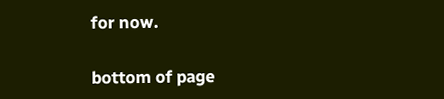for now.

bottom of page